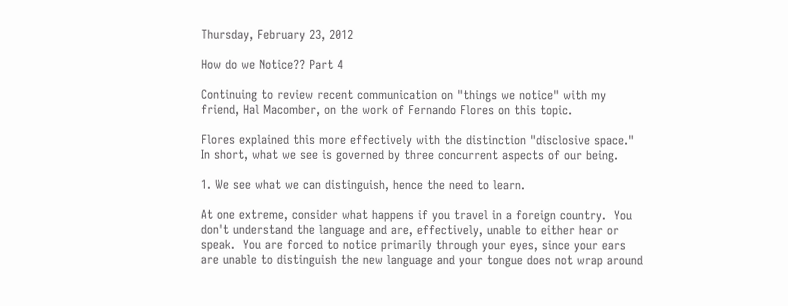Thursday, February 23, 2012

How do we Notice?? Part 4

Continuing to review recent communication on "things we notice" with my friend, Hal Macomber, on the work of Fernando Flores on this topic.

Flores explained this more effectively with the distinction "disclosive space." In short, what we see is governed by three concurrent aspects of our being.

1. We see what we can distinguish, hence the need to learn.

At one extreme, consider what happens if you travel in a foreign country.  You don't understand the language and are, effectively, unable to either hear or speak.  You are forced to notice primarily through your eyes, since your ears are unable to distinguish the new language and your tongue does not wrap around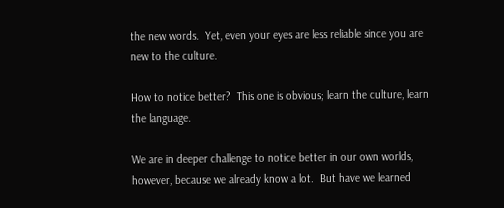the new words.  Yet, even your eyes are less reliable since you are new to the culture.

How to notice better?  This one is obvious; learn the culture, learn the language.

We are in deeper challenge to notice better in our own worlds, however, because we already know a lot.  But have we learned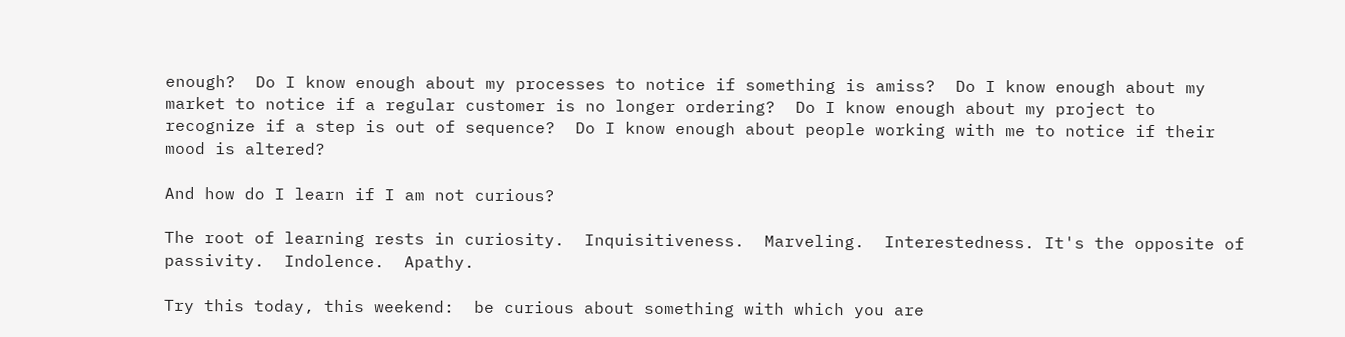enough?  Do I know enough about my processes to notice if something is amiss?  Do I know enough about my market to notice if a regular customer is no longer ordering?  Do I know enough about my project to recognize if a step is out of sequence?  Do I know enough about people working with me to notice if their mood is altered?

And how do I learn if I am not curious?

The root of learning rests in curiosity.  Inquisitiveness.  Marveling.  Interestedness. It's the opposite of passivity.  Indolence.  Apathy.

Try this today, this weekend:  be curious about something with which you are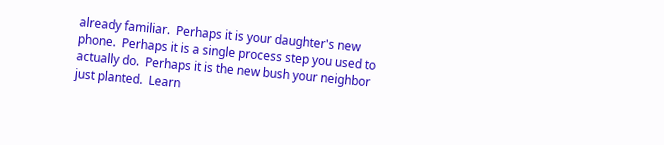already familiar.  Perhaps it is your daughter's new phone.  Perhaps it is a single process step you used to actually do.  Perhaps it is the new bush your neighbor just planted.  Learn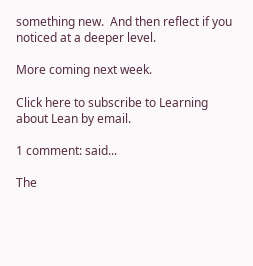something new.  And then reflect if you noticed at a deeper level.

More coming next week.

Click here to subscribe to Learning about Lean by email.

1 comment: said...

The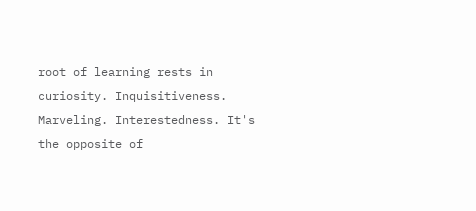root of learning rests in curiosity. Inquisitiveness. Marveling. Interestedness. It's the opposite of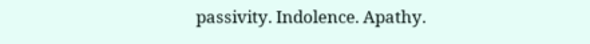passivity. Indolence. Apathy.